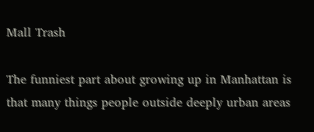Mall Trash

The funniest part about growing up in Manhattan is that many things people outside deeply urban areas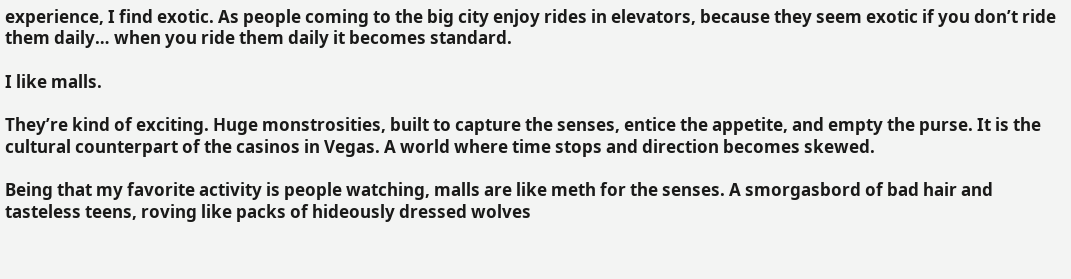experience, I find exotic. As people coming to the big city enjoy rides in elevators, because they seem exotic if you don’t ride them daily… when you ride them daily it becomes standard.

I like malls.

They’re kind of exciting. Huge monstrosities, built to capture the senses, entice the appetite, and empty the purse. It is the cultural counterpart of the casinos in Vegas. A world where time stops and direction becomes skewed.

Being that my favorite activity is people watching, malls are like meth for the senses. A smorgasbord of bad hair and tasteless teens, roving like packs of hideously dressed wolves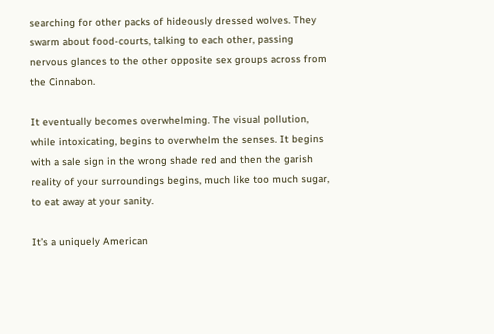searching for other packs of hideously dressed wolves. They swarm about food-courts, talking to each other, passing nervous glances to the other opposite sex groups across from the Cinnabon.

It eventually becomes overwhelming. The visual pollution, while intoxicating, begins to overwhelm the senses. It begins with a sale sign in the wrong shade red and then the garish reality of your surroundings begins, much like too much sugar, to eat away at your sanity.

It’s a uniquely American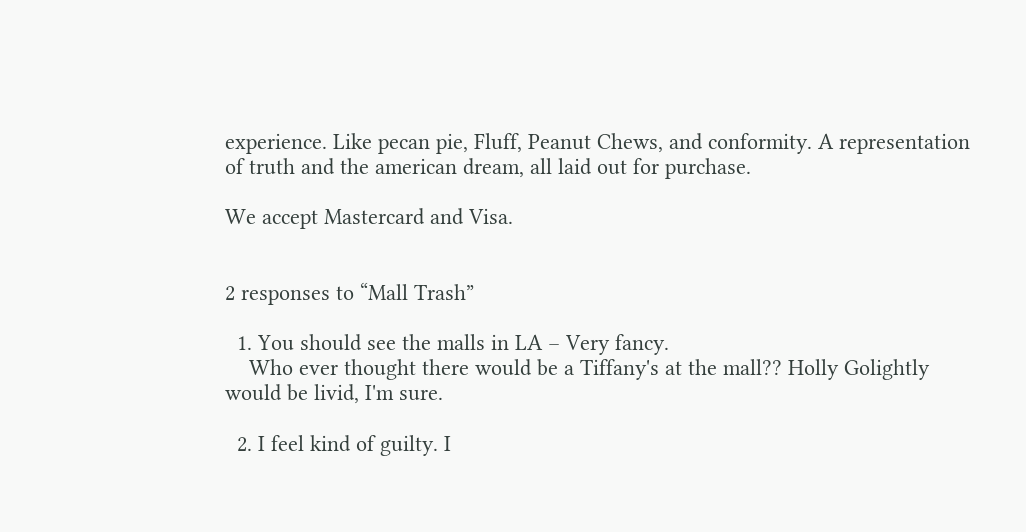experience. Like pecan pie, Fluff, Peanut Chews, and conformity. A representation of truth and the american dream, all laid out for purchase.

We accept Mastercard and Visa.


2 responses to “Mall Trash”

  1. You should see the malls in LA – Very fancy.
    Who ever thought there would be a Tiffany's at the mall?? Holly Golightly would be livid, I'm sure.

  2. I feel kind of guilty. I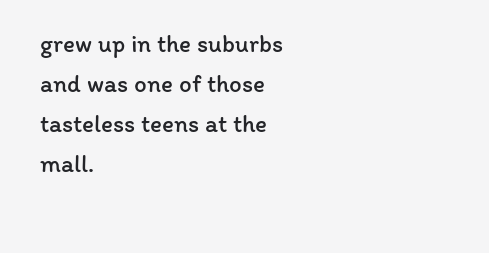grew up in the suburbs and was one of those tasteless teens at the mall.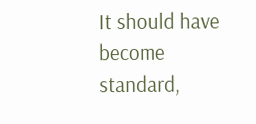It should have become standard,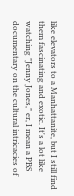like elevators to a Manhattanite, but I still find them fascinating and exotic. It's a lot like watching "Jenny Jones," er, I mean a PBS documentary on the cultural intricacies of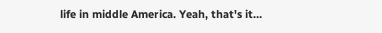life in middle America. Yeah, that's it…